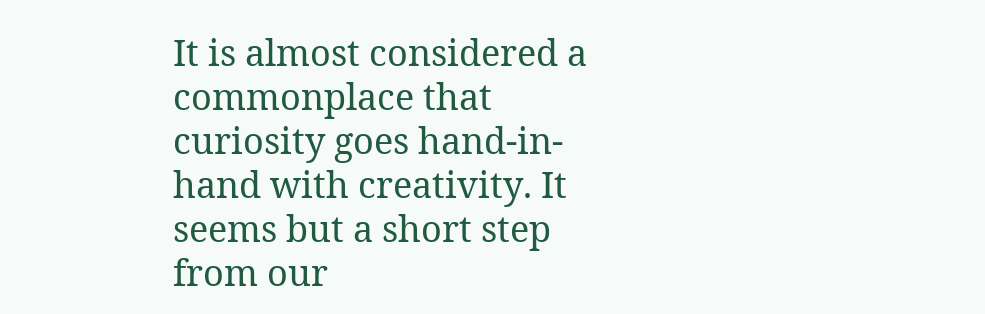It is almost considered a commonplace that curiosity goes hand-in-hand with creativity. It seems but a short step from our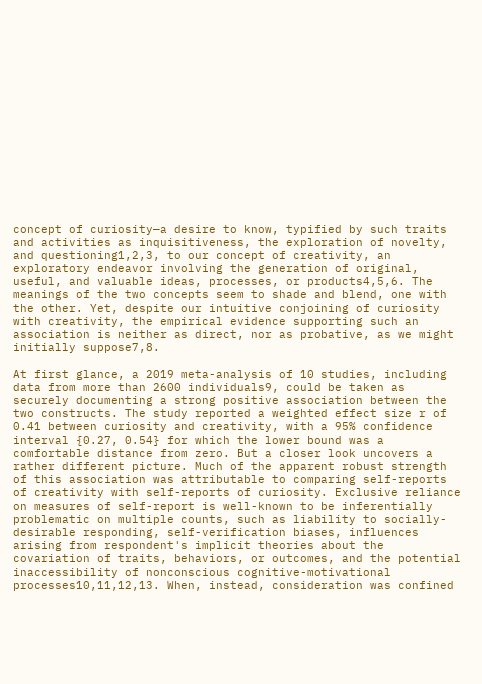concept of curiosity—a desire to know, typified by such traits and activities as inquisitiveness, the exploration of novelty, and questioning1,2,3, to our concept of creativity, an exploratory endeavor involving the generation of original, useful, and valuable ideas, processes, or products4,5,6. The meanings of the two concepts seem to shade and blend, one with the other. Yet, despite our intuitive conjoining of curiosity with creativity, the empirical evidence supporting such an association is neither as direct, nor as probative, as we might initially suppose7,8.

At first glance, a 2019 meta-analysis of 10 studies, including data from more than 2600 individuals9, could be taken as securely documenting a strong positive association between the two constructs. The study reported a weighted effect size r of 0.41 between curiosity and creativity, with a 95% confidence interval {0.27, 0.54} for which the lower bound was a comfortable distance from zero. But a closer look uncovers a rather different picture. Much of the apparent robust strength of this association was attributable to comparing self-reports of creativity with self-reports of curiosity. Exclusive reliance on measures of self-report is well-known to be inferentially problematic on multiple counts, such as liability to socially-desirable responding, self-verification biases, influences arising from respondent's implicit theories about the covariation of traits, behaviors, or outcomes, and the potential inaccessibility of nonconscious cognitive-motivational processes10,11,12,13. When, instead, consideration was confined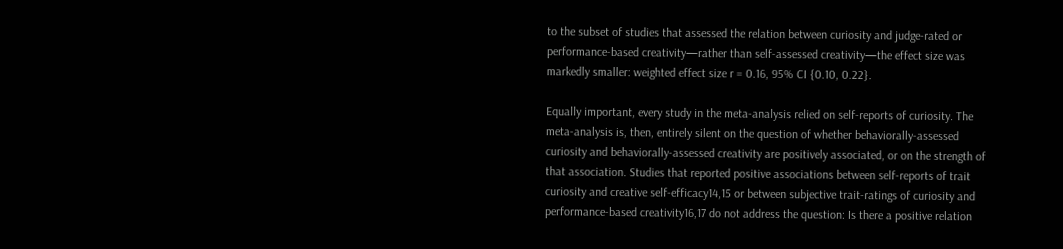to the subset of studies that assessed the relation between curiosity and judge-rated or performance-based creativity—rather than self-assessed creativity—the effect size was markedly smaller: weighted effect size r = 0.16, 95% CI {0.10, 0.22}.

Equally important, every study in the meta-analysis relied on self-reports of curiosity. The meta-analysis is, then, entirely silent on the question of whether behaviorally-assessed curiosity and behaviorally-assessed creativity are positively associated, or on the strength of that association. Studies that reported positive associations between self-reports of trait curiosity and creative self-efficacy14,15 or between subjective trait-ratings of curiosity and performance-based creativity16,17 do not address the question: Is there a positive relation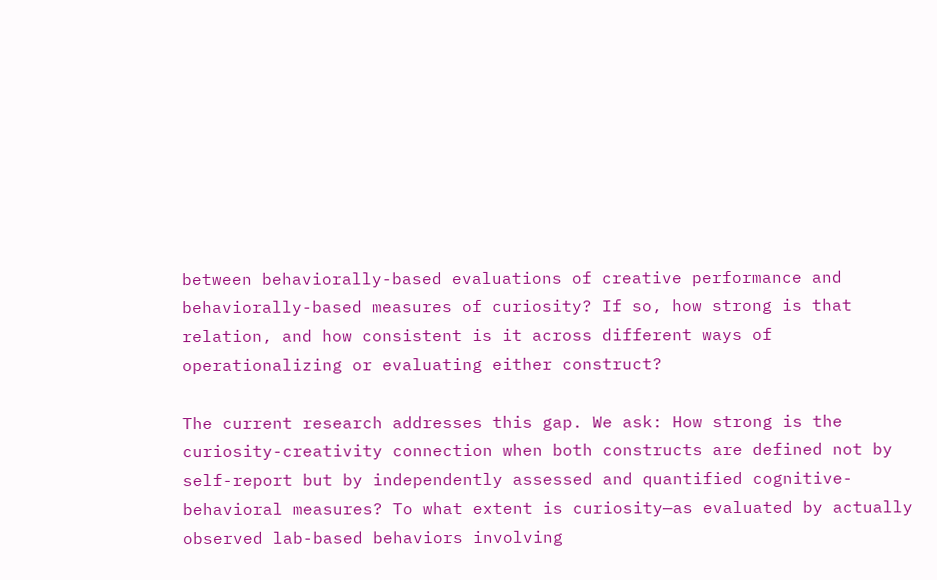between behaviorally-based evaluations of creative performance and behaviorally-based measures of curiosity? If so, how strong is that relation, and how consistent is it across different ways of operationalizing or evaluating either construct?

The current research addresses this gap. We ask: How strong is the curiosity-creativity connection when both constructs are defined not by self-report but by independently assessed and quantified cognitive-behavioral measures? To what extent is curiosity—as evaluated by actually observed lab-based behaviors involving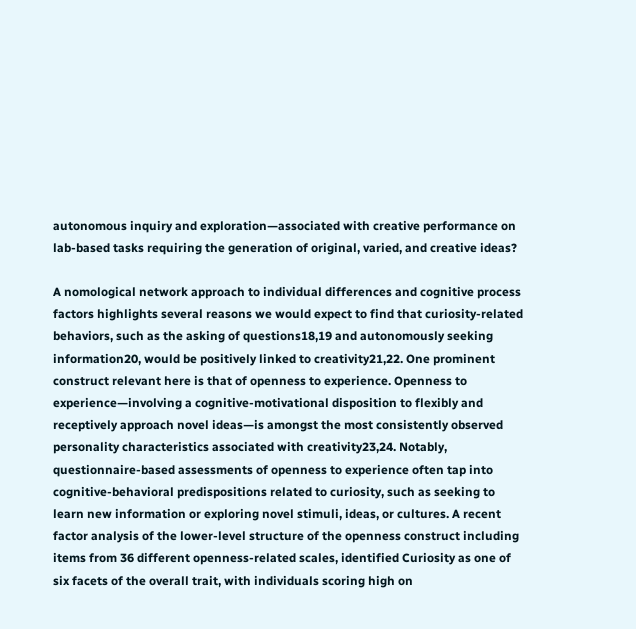autonomous inquiry and exploration—associated with creative performance on lab-based tasks requiring the generation of original, varied, and creative ideas?

A nomological network approach to individual differences and cognitive process factors highlights several reasons we would expect to find that curiosity-related behaviors, such as the asking of questions18,19 and autonomously seeking information20, would be positively linked to creativity21,22. One prominent construct relevant here is that of openness to experience. Openness to experience—involving a cognitive-motivational disposition to flexibly and receptively approach novel ideas—is amongst the most consistently observed personality characteristics associated with creativity23,24. Notably, questionnaire-based assessments of openness to experience often tap into cognitive-behavioral predispositions related to curiosity, such as seeking to learn new information or exploring novel stimuli, ideas, or cultures. A recent factor analysis of the lower-level structure of the openness construct including items from 36 different openness-related scales, identified Curiosity as one of six facets of the overall trait, with individuals scoring high on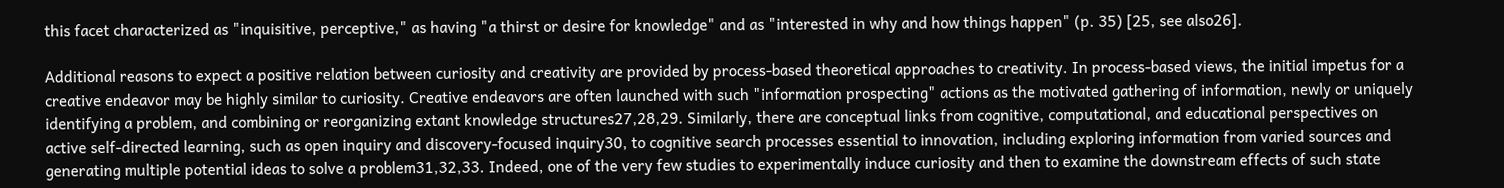this facet characterized as "inquisitive, perceptive," as having "a thirst or desire for knowledge" and as "interested in why and how things happen" (p. 35) [25, see also26].

Additional reasons to expect a positive relation between curiosity and creativity are provided by process-based theoretical approaches to creativity. In process-based views, the initial impetus for a creative endeavor may be highly similar to curiosity. Creative endeavors are often launched with such "information prospecting" actions as the motivated gathering of information, newly or uniquely identifying a problem, and combining or reorganizing extant knowledge structures27,28,29. Similarly, there are conceptual links from cognitive, computational, and educational perspectives on active self-directed learning, such as open inquiry and discovery-focused inquiry30, to cognitive search processes essential to innovation, including exploring information from varied sources and generating multiple potential ideas to solve a problem31,32,33. Indeed, one of the very few studies to experimentally induce curiosity and then to examine the downstream effects of such state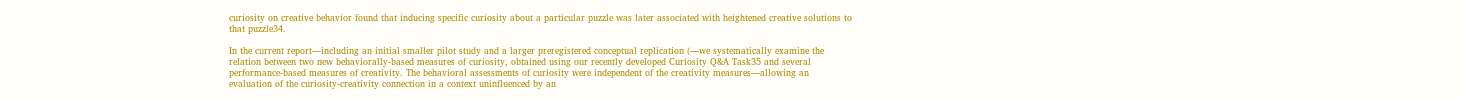curiosity on creative behavior found that inducing specific curiosity about a particular puzzle was later associated with heightened creative solutions to that puzzle34.

In the current report—including an initial smaller pilot study and a larger preregistered conceptual replication (—we systematically examine the relation between two new behaviorally-based measures of curiosity, obtained using our recently developed Curiosity Q&A Task35 and several performance-based measures of creativity. The behavioral assessments of curiosity were independent of the creativity measures—allowing an evaluation of the curiosity-creativity connection in a context uninfluenced by an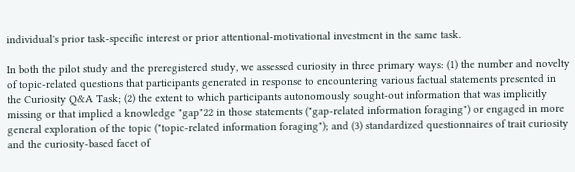individual's prior task-specific interest or prior attentional-motivational investment in the same task.

In both the pilot study and the preregistered study, we assessed curiosity in three primary ways: (1) the number and novelty of topic-related questions that participants generated in response to encountering various factual statements presented in the Curiosity Q&A Task; (2) the extent to which participants autonomously sought-out information that was implicitly missing or that implied a knowledge "gap"22 in those statements ("gap-related information foraging") or engaged in more general exploration of the topic ("topic-related information foraging"); and (3) standardized questionnaires of trait curiosity and the curiosity-based facet of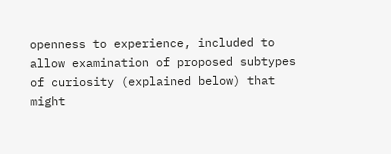openness to experience, included to allow examination of proposed subtypes of curiosity (explained below) that might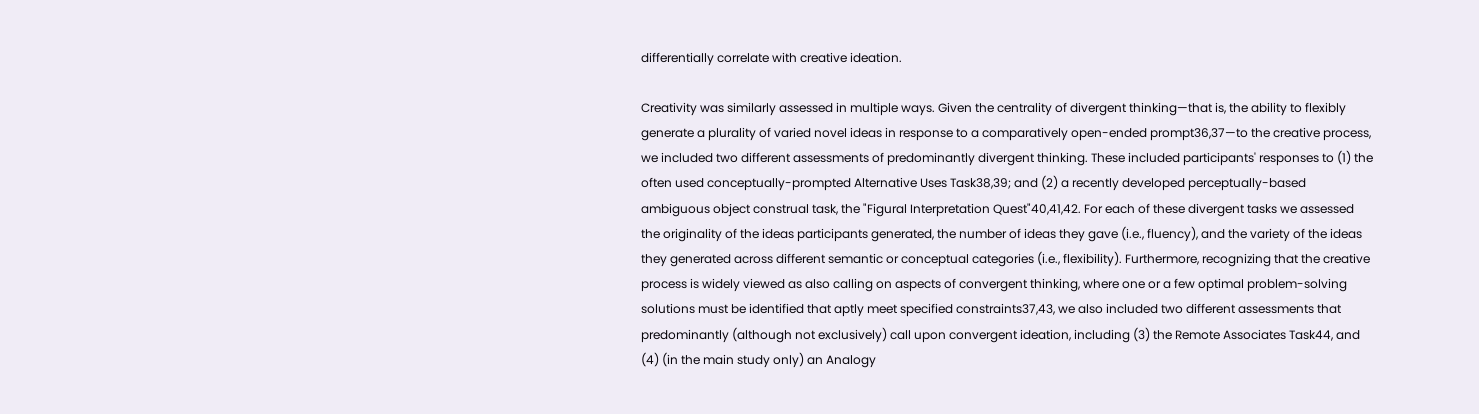differentially correlate with creative ideation.

Creativity was similarly assessed in multiple ways. Given the centrality of divergent thinking—that is, the ability to flexibly generate a plurality of varied novel ideas in response to a comparatively open-ended prompt36,37—to the creative process, we included two different assessments of predominantly divergent thinking. These included participants' responses to (1) the often used conceptually-prompted Alternative Uses Task38,39; and (2) a recently developed perceptually-based ambiguous object construal task, the "Figural Interpretation Quest"40,41,42. For each of these divergent tasks we assessed the originality of the ideas participants generated, the number of ideas they gave (i.e., fluency), and the variety of the ideas they generated across different semantic or conceptual categories (i.e., flexibility). Furthermore, recognizing that the creative process is widely viewed as also calling on aspects of convergent thinking, where one or a few optimal problem-solving solutions must be identified that aptly meet specified constraints37,43, we also included two different assessments that predominantly (although not exclusively) call upon convergent ideation, including (3) the Remote Associates Task44, and (4) (in the main study only) an Analogy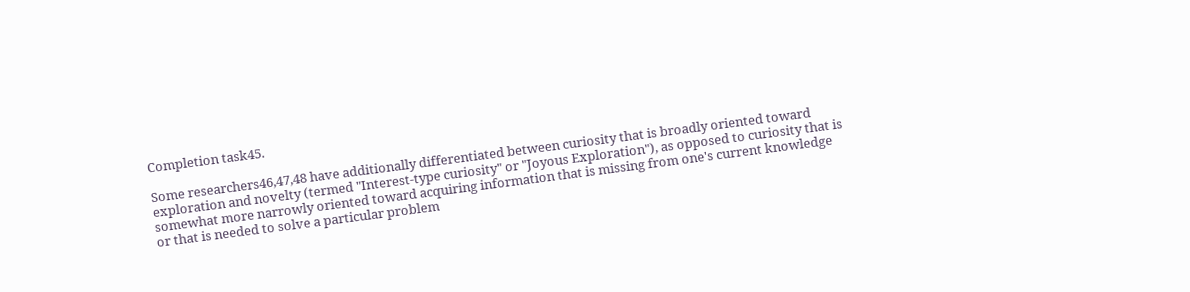Completion task45.

Some researchers46,47,48 have additionally differentiated between curiosity that is broadly oriented toward exploration and novelty (termed "Interest-type curiosity" or "Joyous Exploration"), as opposed to curiosity that is somewhat more narrowly oriented toward acquiring information that is missing from one's current knowledge or that is needed to solve a particular problem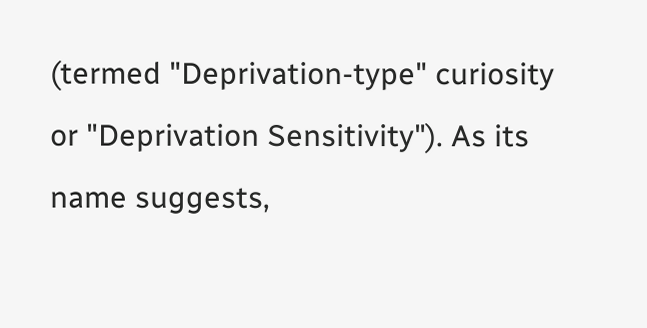(termed "Deprivation-type" curiosity or "Deprivation Sensitivity"). As its name suggests,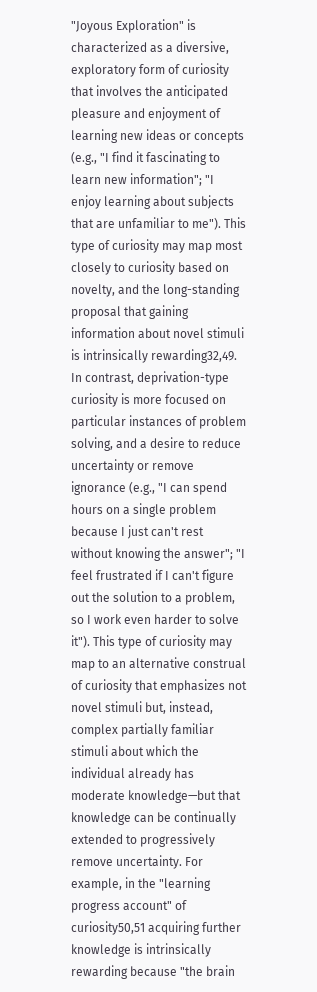"Joyous Exploration" is characterized as a diversive, exploratory form of curiosity that involves the anticipated pleasure and enjoyment of learning new ideas or concepts (e.g., "I find it fascinating to learn new information"; "I enjoy learning about subjects that are unfamiliar to me"). This type of curiosity may map most closely to curiosity based on novelty, and the long-standing proposal that gaining information about novel stimuli is intrinsically rewarding32,49. In contrast, deprivation-type curiosity is more focused on particular instances of problem solving, and a desire to reduce uncertainty or remove ignorance (e.g., "I can spend hours on a single problem because I just can't rest without knowing the answer"; "I feel frustrated if I can't figure out the solution to a problem, so I work even harder to solve it"). This type of curiosity may map to an alternative construal of curiosity that emphasizes not novel stimuli but, instead, complex partially familiar stimuli about which the individual already has moderate knowledge—but that knowledge can be continually extended to progressively remove uncertainty. For example, in the "learning progress account" of curiosity50,51 acquiring further knowledge is intrinsically rewarding because "the brain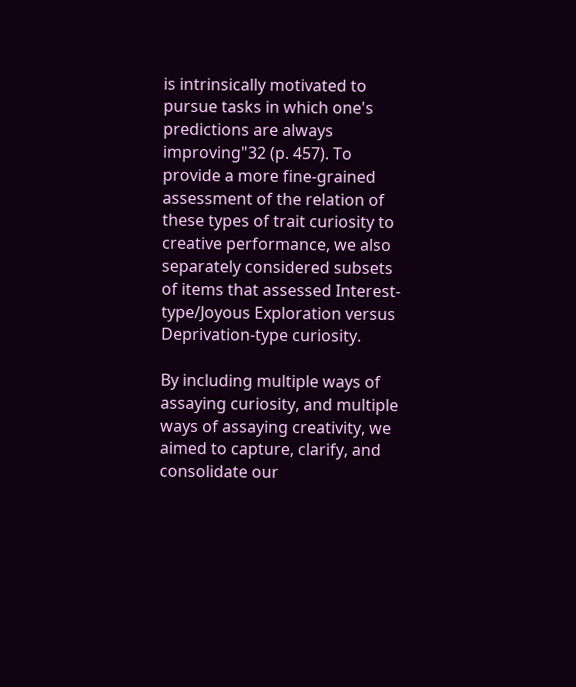is intrinsically motivated to pursue tasks in which one's predictions are always improving"32 (p. 457). To provide a more fine-grained assessment of the relation of these types of trait curiosity to creative performance, we also separately considered subsets of items that assessed Interest-type/Joyous Exploration versus Deprivation-type curiosity.

By including multiple ways of assaying curiosity, and multiple ways of assaying creativity, we aimed to capture, clarify, and consolidate our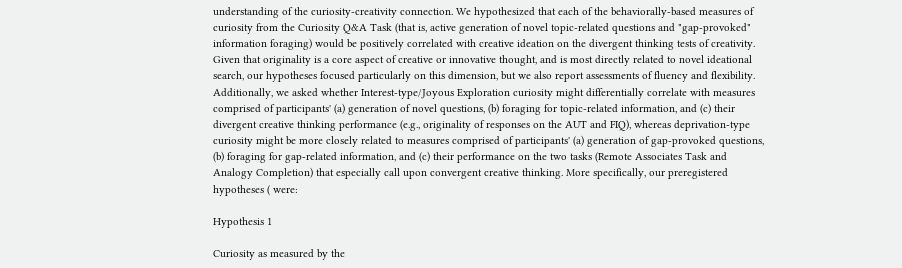understanding of the curiosity-creativity connection. We hypothesized that each of the behaviorally-based measures of curiosity from the Curiosity Q&A Task (that is, active generation of novel topic-related questions and "gap-provoked" information foraging) would be positively correlated with creative ideation on the divergent thinking tests of creativity. Given that originality is a core aspect of creative or innovative thought, and is most directly related to novel ideational search, our hypotheses focused particularly on this dimension, but we also report assessments of fluency and flexibility. Additionally, we asked whether Interest-type/Joyous Exploration curiosity might differentially correlate with measures comprised of participants' (a) generation of novel questions, (b) foraging for topic-related information, and (c) their divergent creative thinking performance (e.g., originality of responses on the AUT and FIQ), whereas deprivation-type curiosity might be more closely related to measures comprised of participants' (a) generation of gap-provoked questions, (b) foraging for gap-related information, and (c) their performance on the two tasks (Remote Associates Task and Analogy Completion) that especially call upon convergent creative thinking. More specifically, our preregistered hypotheses ( were:

Hypothesis 1

Curiosity as measured by the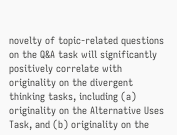novelty of topic-related questions on the Q&A task will significantly positively correlate with originality on the divergent thinking tasks, including (a) originality on the Alternative Uses Task, and (b) originality on the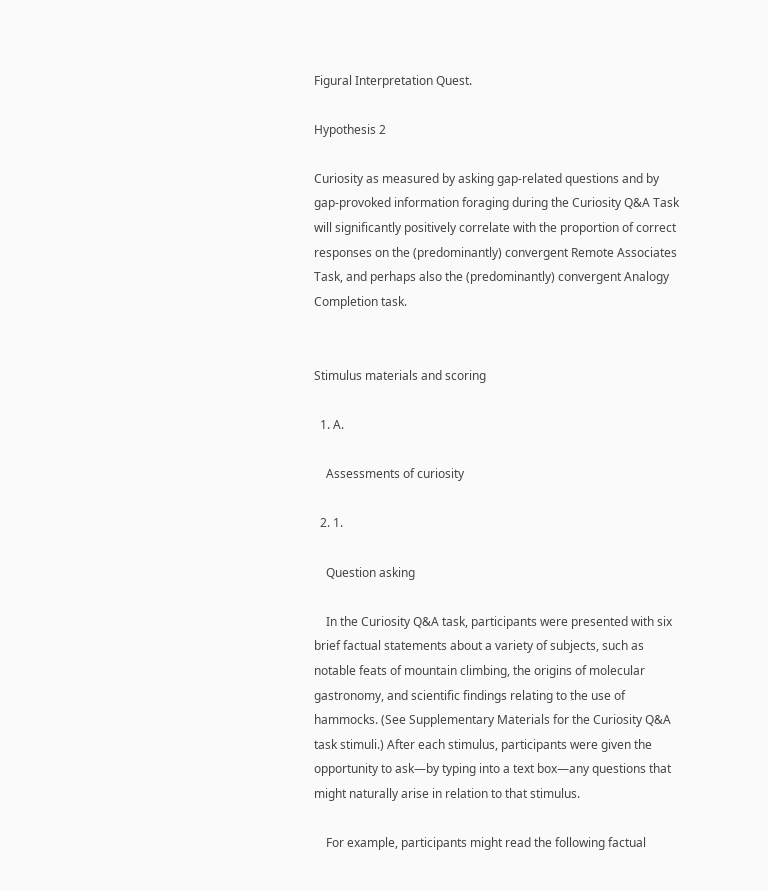Figural Interpretation Quest.

Hypothesis 2

Curiosity as measured by asking gap-related questions and by gap-provoked information foraging during the Curiosity Q&A Task will significantly positively correlate with the proportion of correct responses on the (predominantly) convergent Remote Associates Task, and perhaps also the (predominantly) convergent Analogy Completion task.


Stimulus materials and scoring

  1. A.

    Assessments of curiosity

  2. 1.

    Question asking

    In the Curiosity Q&A task, participants were presented with six brief factual statements about a variety of subjects, such as notable feats of mountain climbing, the origins of molecular gastronomy, and scientific findings relating to the use of hammocks. (See Supplementary Materials for the Curiosity Q&A task stimuli.) After each stimulus, participants were given the opportunity to ask—by typing into a text box—any questions that might naturally arise in relation to that stimulus.

    For example, participants might read the following factual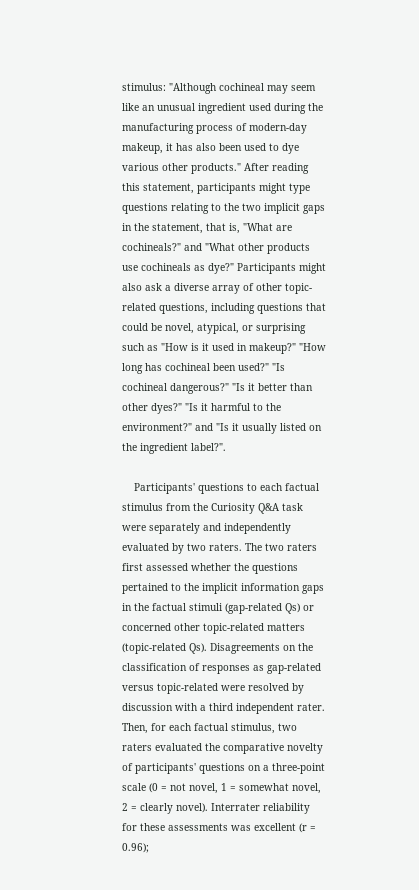stimulus: "Although cochineal may seem like an unusual ingredient used during the manufacturing process of modern-day makeup, it has also been used to dye various other products." After reading this statement, participants might type questions relating to the two implicit gaps in the statement, that is, "What are cochineals?" and "What other products use cochineals as dye?" Participants might also ask a diverse array of other topic-related questions, including questions that could be novel, atypical, or surprising such as "How is it used in makeup?" "How long has cochineal been used?" "Is cochineal dangerous?" "Is it better than other dyes?" "Is it harmful to the environment?" and "Is it usually listed on the ingredient label?".

    Participants' questions to each factual stimulus from the Curiosity Q&A task were separately and independently evaluated by two raters. The two raters first assessed whether the questions pertained to the implicit information gaps in the factual stimuli (gap-related Qs) or concerned other topic-related matters (topic-related Qs). Disagreements on the classification of responses as gap-related versus topic-related were resolved by discussion with a third independent rater. Then, for each factual stimulus, two raters evaluated the comparative novelty of participants' questions on a three-point scale (0 = not novel, 1 = somewhat novel, 2 = clearly novel). Interrater reliability for these assessments was excellent (r = 0.96);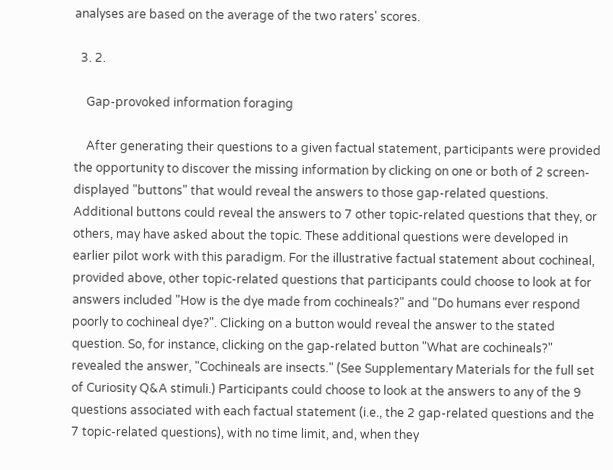analyses are based on the average of the two raters' scores.

  3. 2.

    Gap-provoked information foraging

    After generating their questions to a given factual statement, participants were provided the opportunity to discover the missing information by clicking on one or both of 2 screen-displayed "buttons" that would reveal the answers to those gap-related questions. Additional buttons could reveal the answers to 7 other topic-related questions that they, or others, may have asked about the topic. These additional questions were developed in earlier pilot work with this paradigm. For the illustrative factual statement about cochineal, provided above, other topic-related questions that participants could choose to look at for answers included "How is the dye made from cochineals?" and "Do humans ever respond poorly to cochineal dye?". Clicking on a button would reveal the answer to the stated question. So, for instance, clicking on the gap-related button "What are cochineals?" revealed the answer, "Cochineals are insects." (See Supplementary Materials for the full set of Curiosity Q&A stimuli.) Participants could choose to look at the answers to any of the 9 questions associated with each factual statement (i.e., the 2 gap-related questions and the 7 topic-related questions), with no time limit, and, when they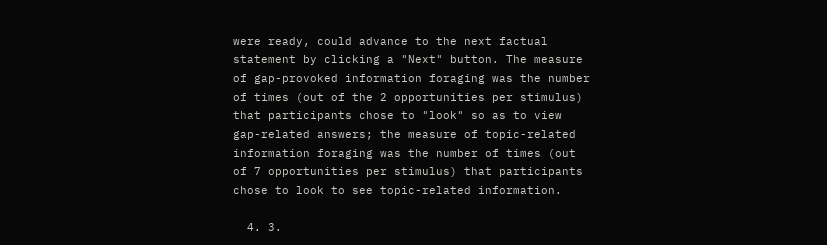were ready, could advance to the next factual statement by clicking a "Next" button. The measure of gap-provoked information foraging was the number of times (out of the 2 opportunities per stimulus) that participants chose to "look" so as to view gap-related answers; the measure of topic-related information foraging was the number of times (out of 7 opportunities per stimulus) that participants chose to look to see topic-related information.

  4. 3.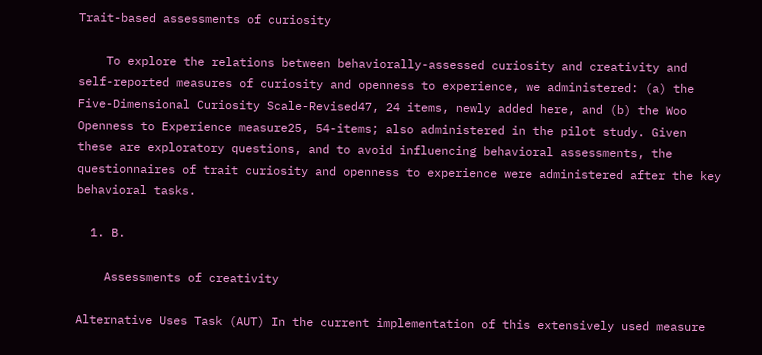Trait-based assessments of curiosity

    To explore the relations between behaviorally-assessed curiosity and creativity and self-reported measures of curiosity and openness to experience, we administered: (a) the Five-Dimensional Curiosity Scale-Revised47, 24 items, newly added here, and (b) the Woo Openness to Experience measure25, 54-items; also administered in the pilot study. Given these are exploratory questions, and to avoid influencing behavioral assessments, the questionnaires of trait curiosity and openness to experience were administered after the key behavioral tasks.

  1. B.

    Assessments of creativity

Alternative Uses Task (AUT) In the current implementation of this extensively used measure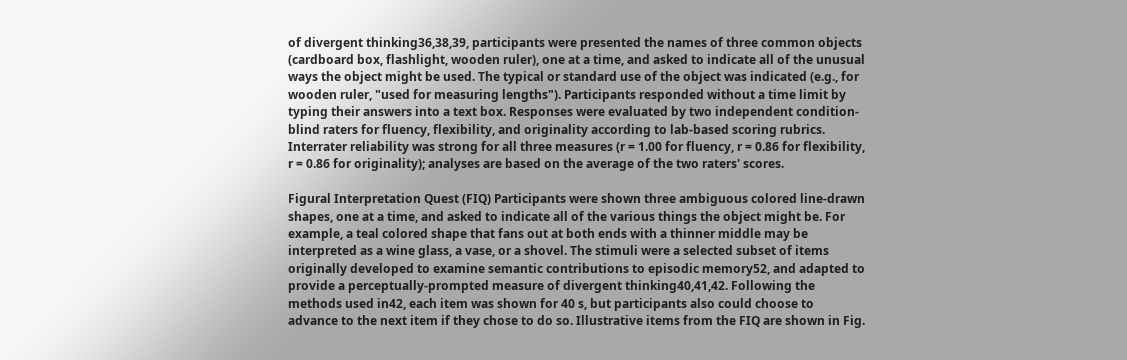of divergent thinking36,38,39, participants were presented the names of three common objects (cardboard box, flashlight, wooden ruler), one at a time, and asked to indicate all of the unusual ways the object might be used. The typical or standard use of the object was indicated (e.g., for wooden ruler, "used for measuring lengths"). Participants responded without a time limit by typing their answers into a text box. Responses were evaluated by two independent condition-blind raters for fluency, flexibility, and originality according to lab-based scoring rubrics. Interrater reliability was strong for all three measures (r = 1.00 for fluency, r = 0.86 for flexibility, r = 0.86 for originality); analyses are based on the average of the two raters' scores.

Figural Interpretation Quest (FIQ) Participants were shown three ambiguous colored line-drawn shapes, one at a time, and asked to indicate all of the various things the object might be. For example, a teal colored shape that fans out at both ends with a thinner middle may be interpreted as a wine glass, a vase, or a shovel. The stimuli were a selected subset of items originally developed to examine semantic contributions to episodic memory52, and adapted to provide a perceptually-prompted measure of divergent thinking40,41,42. Following the methods used in42, each item was shown for 40 s, but participants also could choose to advance to the next item if they chose to do so. Illustrative items from the FIQ are shown in Fig.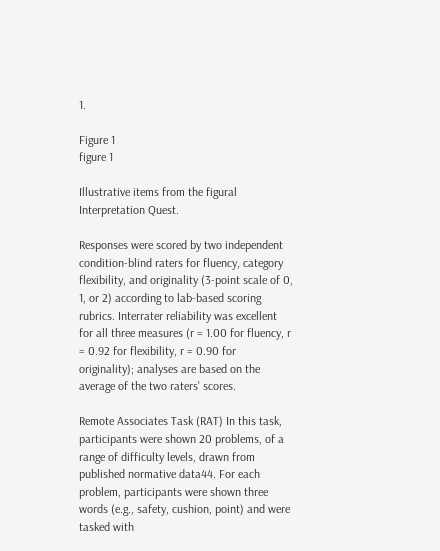1.

Figure 1
figure 1

Illustrative items from the figural Interpretation Quest.

Responses were scored by two independent condition-blind raters for fluency, category flexibility, and originality (3-point scale of 0, 1, or 2) according to lab-based scoring rubrics. Interrater reliability was excellent for all three measures (r = 1.00 for fluency, r = 0.92 for flexibility, r = 0.90 for originality); analyses are based on the average of the two raters' scores.

Remote Associates Task (RAT) In this task, participants were shown 20 problems, of a range of difficulty levels, drawn from published normative data44. For each problem, participants were shown three words (e.g., safety, cushion, point) and were tasked with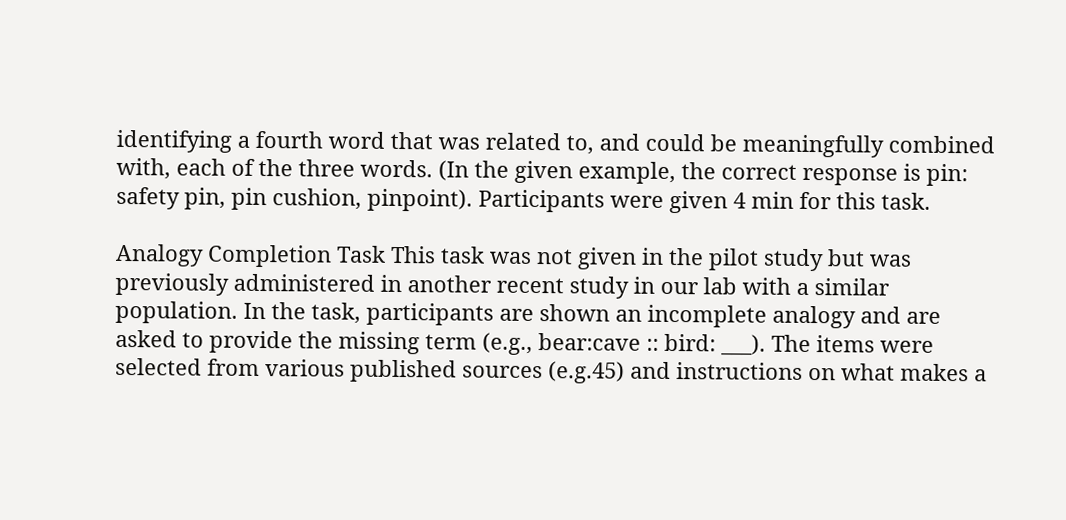identifying a fourth word that was related to, and could be meaningfully combined with, each of the three words. (In the given example, the correct response is pin: safety pin, pin cushion, pinpoint). Participants were given 4 min for this task.

Analogy Completion Task This task was not given in the pilot study but was previously administered in another recent study in our lab with a similar population. In the task, participants are shown an incomplete analogy and are asked to provide the missing term (e.g., bear:cave :: bird: ___). The items were selected from various published sources (e.g.45) and instructions on what makes a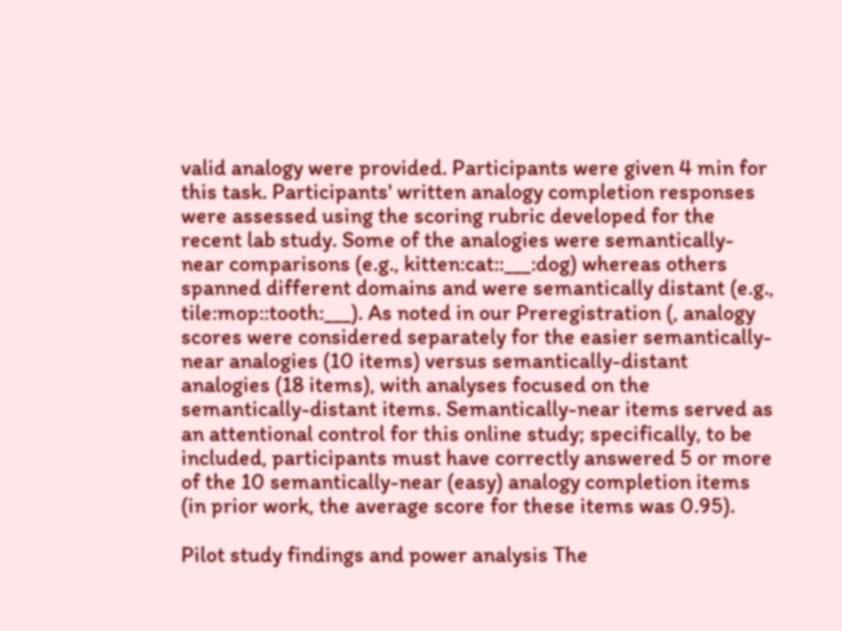valid analogy were provided. Participants were given 4 min for this task. Participants' written analogy completion responses were assessed using the scoring rubric developed for the recent lab study. Some of the analogies were semantically-near comparisons (e.g., kitten:cat::___:dog) whereas others spanned different domains and were semantically distant (e.g., tile:mop::tooth:___). As noted in our Preregistration (, analogy scores were considered separately for the easier semantically-near analogies (10 items) versus semantically-distant analogies (18 items), with analyses focused on the semantically-distant items. Semantically-near items served as an attentional control for this online study; specifically, to be included, participants must have correctly answered 5 or more of the 10 semantically-near (easy) analogy completion items (in prior work, the average score for these items was 0.95).

Pilot study findings and power analysis The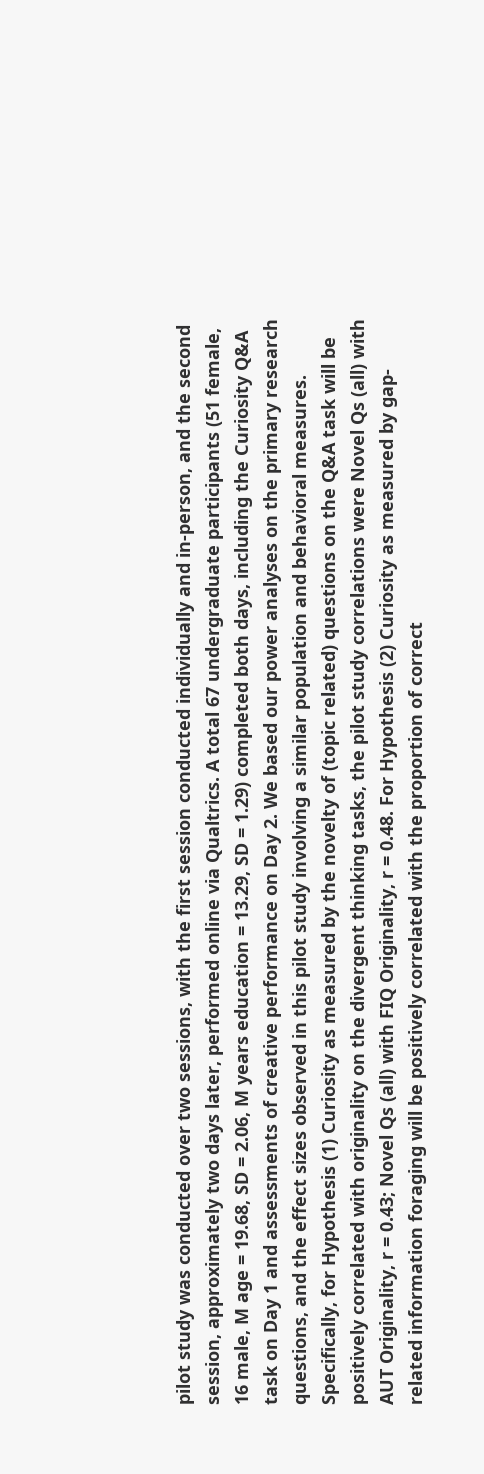pilot study was conducted over two sessions, with the first session conducted individually and in-person, and the second session, approximately two days later, performed online via Qualtrics. A total 67 undergraduate participants (51 female, 16 male, M age = 19.68, SD = 2.06, M years education = 13.29, SD = 1.29) completed both days, including the Curiosity Q&A task on Day 1 and assessments of creative performance on Day 2. We based our power analyses on the primary research questions, and the effect sizes observed in this pilot study involving a similar population and behavioral measures. Specifically, for Hypothesis (1) Curiosity as measured by the novelty of (topic related) questions on the Q&A task will be positively correlated with originality on the divergent thinking tasks, the pilot study correlations were Novel Qs (all) with AUT Originality, r = 0.43; Novel Qs (all) with FIQ Originality, r = 0.48. For Hypothesis (2) Curiosity as measured by gap-related information foraging will be positively correlated with the proportion of correct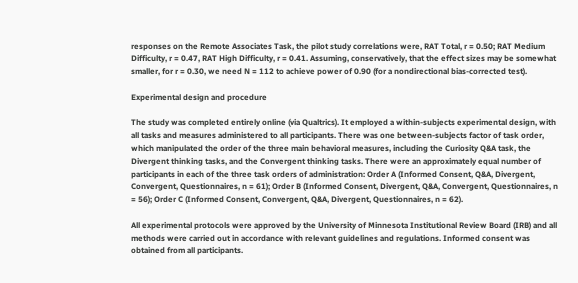responses on the Remote Associates Task, the pilot study correlations were, RAT Total, r = 0.50; RAT Medium Difficulty, r = 0.47, RAT High Difficulty, r = 0.41. Assuming, conservatively, that the effect sizes may be somewhat smaller, for r = 0.30, we need N = 112 to achieve power of 0.90 (for a nondirectional bias-corrected test).

Experimental design and procedure

The study was completed entirely online (via Qualtrics). It employed a within-subjects experimental design, with all tasks and measures administered to all participants. There was one between-subjects factor of task order, which manipulated the order of the three main behavioral measures, including the Curiosity Q&A task, the Divergent thinking tasks, and the Convergent thinking tasks. There were an approximately equal number of participants in each of the three task orders of administration: Order A (Informed Consent, Q&A, Divergent, Convergent, Questionnaires, n = 61); Order B (Informed Consent, Divergent, Q&A, Convergent, Questionnaires, n = 56); Order C (Informed Consent, Convergent, Q&A, Divergent, Questionnaires, n = 62).

All experimental protocols were approved by the University of Minnesota Institutional Review Board (IRB) and all methods were carried out in accordance with relevant guidelines and regulations. Informed consent was obtained from all participants.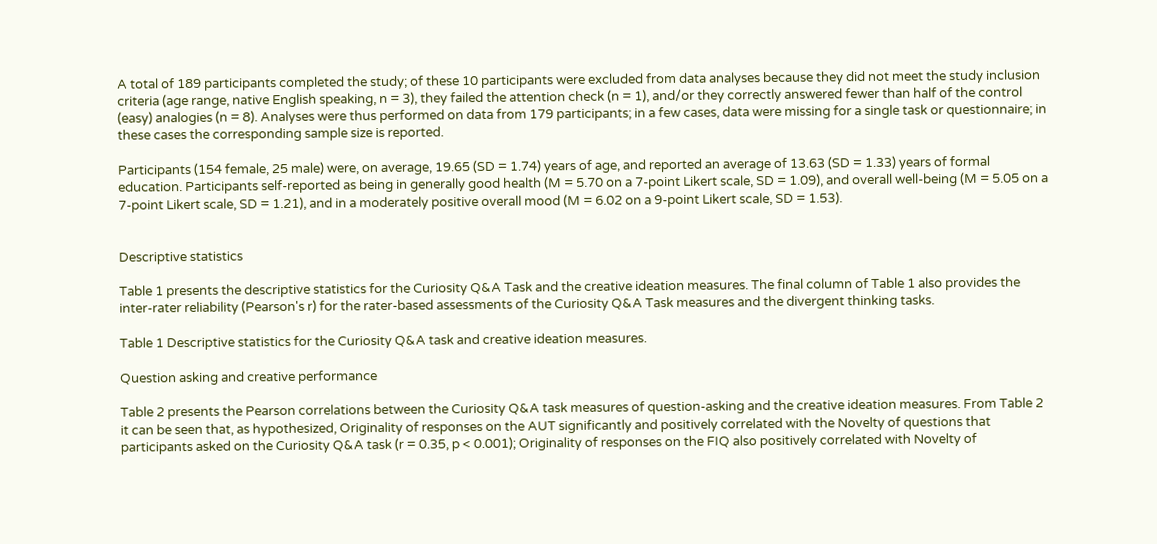A total of 189 participants completed the study; of these 10 participants were excluded from data analyses because they did not meet the study inclusion criteria (age range, native English speaking, n = 3), they failed the attention check (n = 1), and/or they correctly answered fewer than half of the control (easy) analogies (n = 8). Analyses were thus performed on data from 179 participants; in a few cases, data were missing for a single task or questionnaire; in these cases the corresponding sample size is reported.

Participants (154 female, 25 male) were, on average, 19.65 (SD = 1.74) years of age, and reported an average of 13.63 (SD = 1.33) years of formal education. Participants self-reported as being in generally good health (M = 5.70 on a 7-point Likert scale, SD = 1.09), and overall well-being (M = 5.05 on a 7-point Likert scale, SD = 1.21), and in a moderately positive overall mood (M = 6.02 on a 9-point Likert scale, SD = 1.53).


Descriptive statistics

Table 1 presents the descriptive statistics for the Curiosity Q&A Task and the creative ideation measures. The final column of Table 1 also provides the inter-rater reliability (Pearson's r) for the rater-based assessments of the Curiosity Q&A Task measures and the divergent thinking tasks.

Table 1 Descriptive statistics for the Curiosity Q&A task and creative ideation measures.

Question asking and creative performance

Table 2 presents the Pearson correlations between the Curiosity Q&A task measures of question-asking and the creative ideation measures. From Table 2 it can be seen that, as hypothesized, Originality of responses on the AUT significantly and positively correlated with the Novelty of questions that participants asked on the Curiosity Q&A task (r = 0.35, p < 0.001); Originality of responses on the FIQ also positively correlated with Novelty of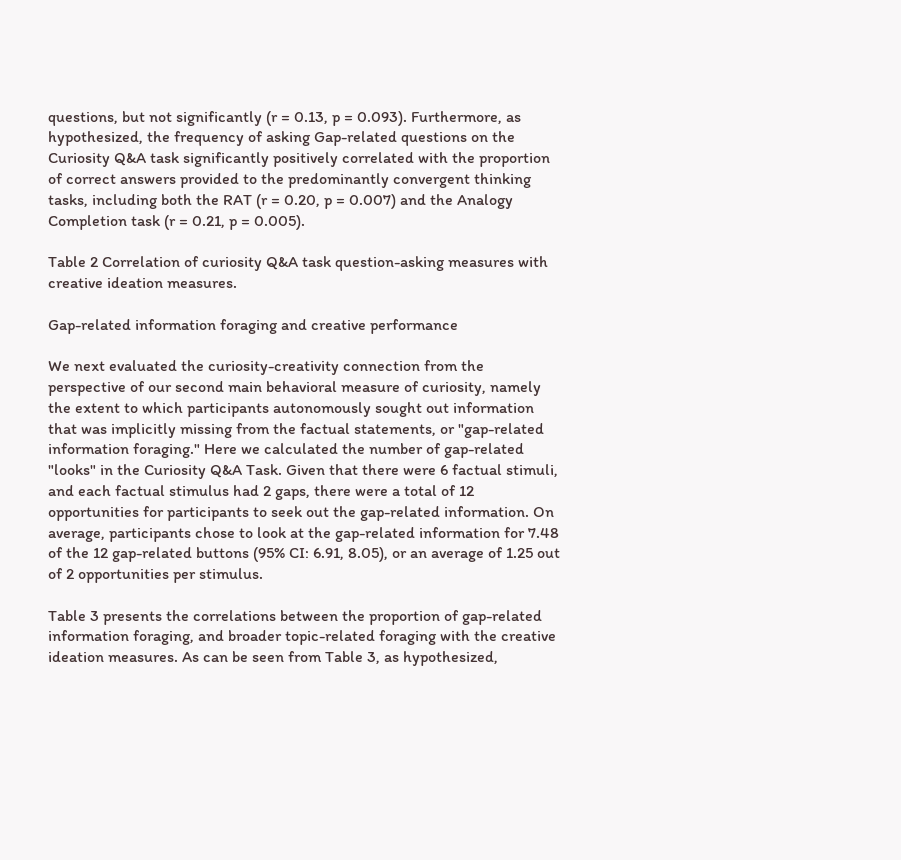questions, but not significantly (r = 0.13, p = 0.093). Furthermore, as hypothesized, the frequency of asking Gap-related questions on the Curiosity Q&A task significantly positively correlated with the proportion of correct answers provided to the predominantly convergent thinking tasks, including both the RAT (r = 0.20, p = 0.007) and the Analogy Completion task (r = 0.21, p = 0.005).

Table 2 Correlation of curiosity Q&A task question-asking measures with creative ideation measures.

Gap-related information foraging and creative performance

We next evaluated the curiosity-creativity connection from the perspective of our second main behavioral measure of curiosity, namely the extent to which participants autonomously sought out information that was implicitly missing from the factual statements, or "gap-related information foraging." Here we calculated the number of gap-related "looks" in the Curiosity Q&A Task. Given that there were 6 factual stimuli, and each factual stimulus had 2 gaps, there were a total of 12 opportunities for participants to seek out the gap-related information. On average, participants chose to look at the gap-related information for 7.48 of the 12 gap-related buttons (95% CI: 6.91, 8.05), or an average of 1.25 out of 2 opportunities per stimulus.

Table 3 presents the correlations between the proportion of gap-related information foraging, and broader topic-related foraging with the creative ideation measures. As can be seen from Table 3, as hypothesized,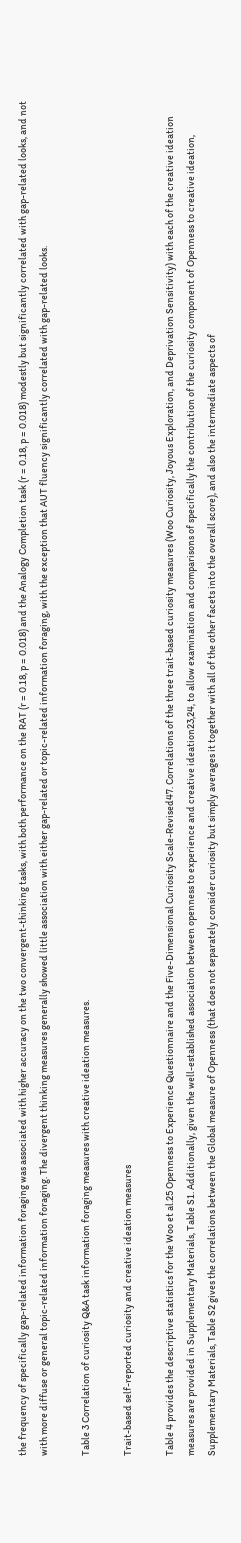the frequency of specifically gap-related information foraging was associated with higher accuracy on the two convergent-thinking tasks, with both performance on the RAT (r = 0.18, p = 0.018) and the Analogy Completion task (r = 0.18, p = 0.018) modestly but significantly correlated with gap-related looks, and not with more diffuse or general topic-related information foraging. The divergent thinking measures generally showed little association with either gap-related or topic-related information foraging, with the exception that AUT fluency significantly correlated with gap-related looks.

Table 3 Correlation of curiosity Q&A task information foraging measures with creative ideation measures.

Trait-based self-reported curiosity and creative ideation measures

Table 4 provides the descriptive statistics for the Woo et al.25 Openness to Experience Questionnaire and the Five-Dimensional Curiosity Scale-Revised47. Correlations of the three trait-based curiosity measures (Woo Curiosity, Joyous Exploration, and Deprivation Sensitivity) with each of the creative ideation measures are provided in Supplementary Materials, Table S1. Additionally, given the well-established association between openness to experience and creative ideation23,24, to allow examination and comparisons of specifically the contribution of the curiosity component of Openness to creative ideation, Supplementary Materials, Table S2 gives the correlations between the Global measure of Openness (that does not separately consider curiosity but simply averages it together with all of the other facets into the overall score), and also the intermediate aspects of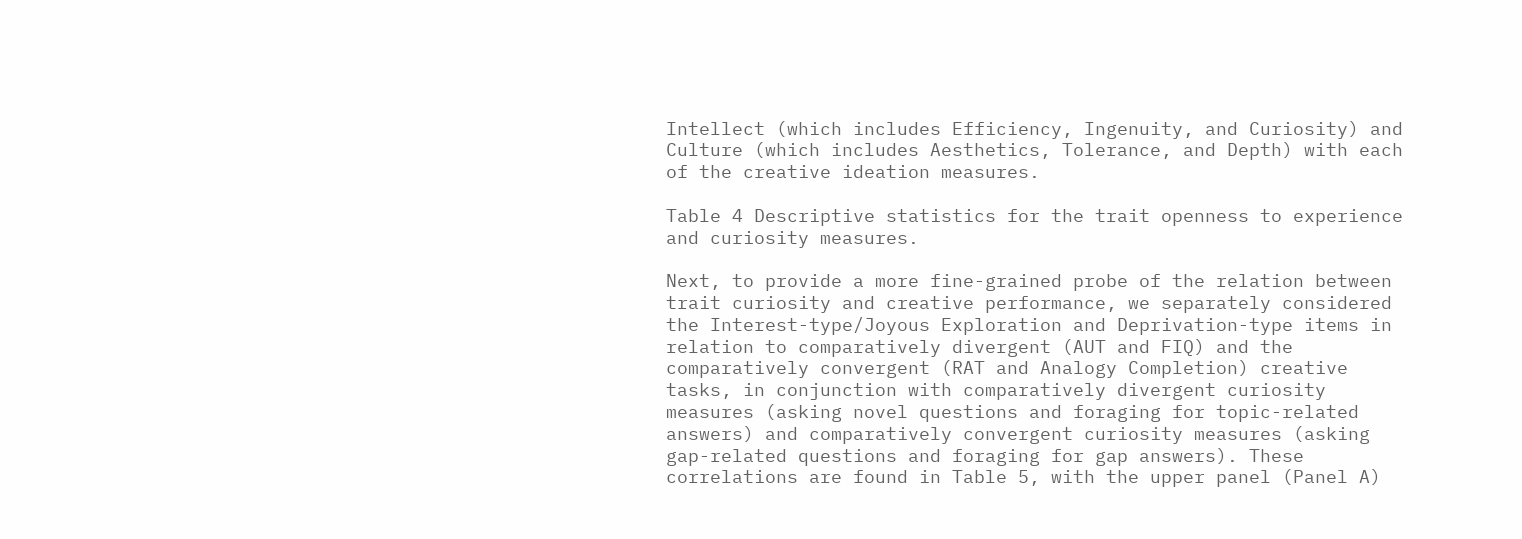Intellect (which includes Efficiency, Ingenuity, and Curiosity) and Culture (which includes Aesthetics, Tolerance, and Depth) with each of the creative ideation measures.

Table 4 Descriptive statistics for the trait openness to experience and curiosity measures.

Next, to provide a more fine-grained probe of the relation between trait curiosity and creative performance, we separately considered the Interest-type/Joyous Exploration and Deprivation-type items in relation to comparatively divergent (AUT and FIQ) and the comparatively convergent (RAT and Analogy Completion) creative tasks, in conjunction with comparatively divergent curiosity measures (asking novel questions and foraging for topic-related answers) and comparatively convergent curiosity measures (asking gap-related questions and foraging for gap answers). These correlations are found in Table 5, with the upper panel (Panel A)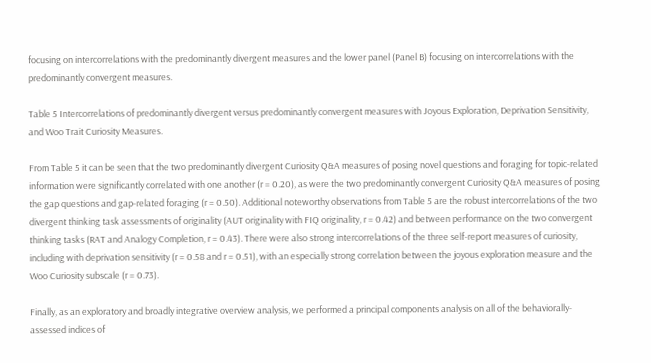focusing on intercorrelations with the predominantly divergent measures and the lower panel (Panel B) focusing on intercorrelations with the predominantly convergent measures.

Table 5 Intercorrelations of predominantly divergent versus predominantly convergent measures with Joyous Exploration, Deprivation Sensitivity, and Woo Trait Curiosity Measures.

From Table 5 it can be seen that the two predominantly divergent Curiosity Q&A measures of posing novel questions and foraging for topic-related information were significantly correlated with one another (r = 0.20), as were the two predominantly convergent Curiosity Q&A measures of posing the gap questions and gap-related foraging (r = 0.50). Additional noteworthy observations from Table 5 are the robust intercorrelations of the two divergent thinking task assessments of originality (AUT originality with FIQ originality, r = 0.42) and between performance on the two convergent thinking tasks (RAT and Analogy Completion, r = 0.43). There were also strong intercorrelations of the three self-report measures of curiosity, including with deprivation sensitivity (r = 0.58 and r = 0.51), with an especially strong correlation between the joyous exploration measure and the Woo Curiosity subscale (r = 0.73).

Finally, as an exploratory and broadly integrative overview analysis, we performed a principal components analysis on all of the behaviorally-assessed indices of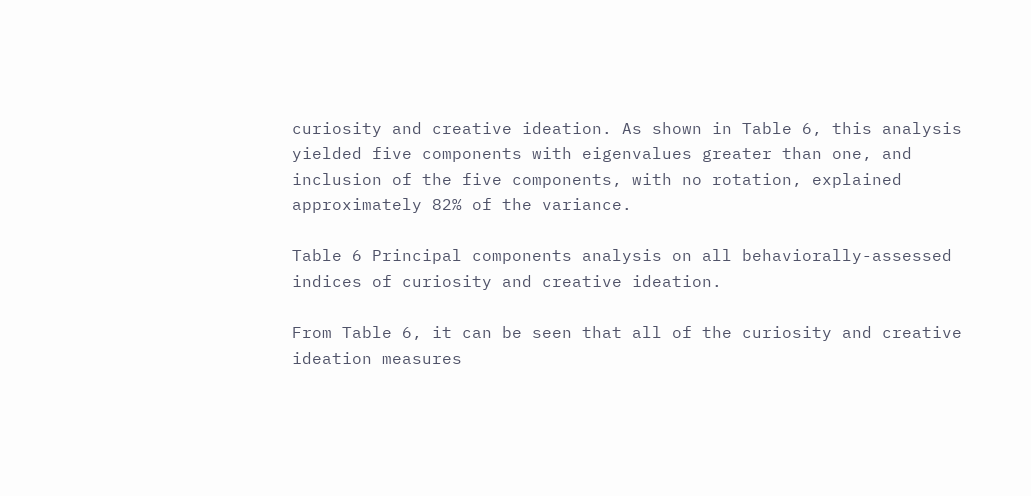curiosity and creative ideation. As shown in Table 6, this analysis yielded five components with eigenvalues greater than one, and inclusion of the five components, with no rotation, explained approximately 82% of the variance.

Table 6 Principal components analysis on all behaviorally-assessed indices of curiosity and creative ideation.

From Table 6, it can be seen that all of the curiosity and creative ideation measures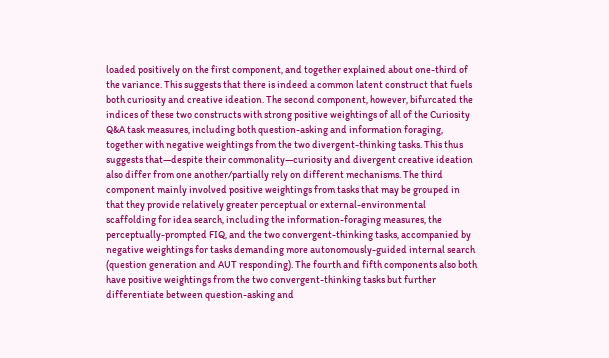loaded positively on the first component, and together explained about one-third of the variance. This suggests that there is indeed a common latent construct that fuels both curiosity and creative ideation. The second component, however, bifurcated the indices of these two constructs with strong positive weightings of all of the Curiosity Q&A task measures, including both question-asking and information foraging, together with negative weightings from the two divergent-thinking tasks. This thus suggests that—despite their commonality—curiosity and divergent creative ideation also differ from one another/partially rely on different mechanisms. The third component mainly involved positive weightings from tasks that may be grouped in that they provide relatively greater perceptual or external-environmental scaffolding for idea search, including the information-foraging measures, the perceptually-prompted FIQ, and the two convergent-thinking tasks, accompanied by negative weightings for tasks demanding more autonomously-guided internal search (question generation and AUT responding). The fourth and fifth components also both have positive weightings from the two convergent-thinking tasks but further differentiate between question-asking and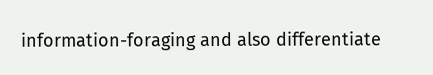information-foraging and also differentiate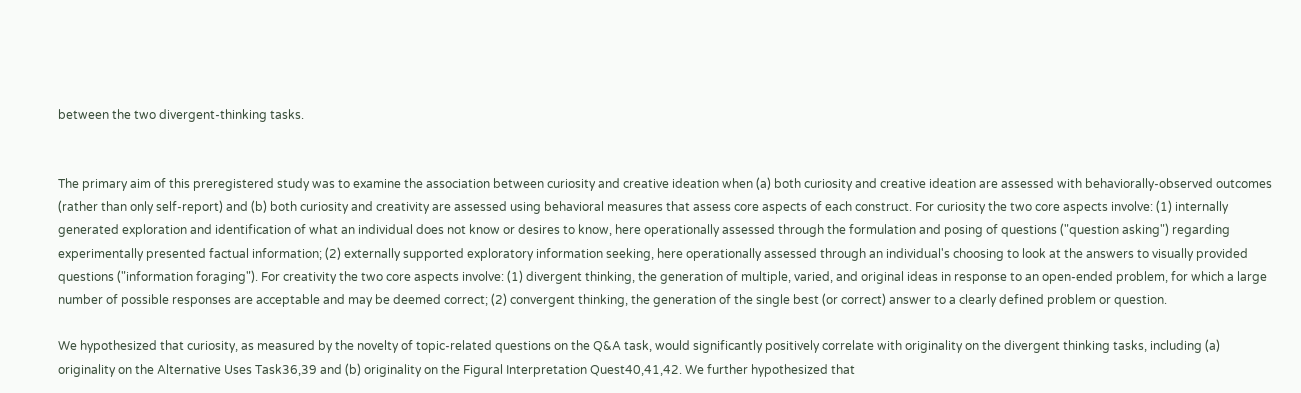between the two divergent-thinking tasks.


The primary aim of this preregistered study was to examine the association between curiosity and creative ideation when (a) both curiosity and creative ideation are assessed with behaviorally-observed outcomes (rather than only self-report) and (b) both curiosity and creativity are assessed using behavioral measures that assess core aspects of each construct. For curiosity the two core aspects involve: (1) internally generated exploration and identification of what an individual does not know or desires to know, here operationally assessed through the formulation and posing of questions ("question asking") regarding experimentally presented factual information; (2) externally supported exploratory information seeking, here operationally assessed through an individual's choosing to look at the answers to visually provided questions ("information foraging"). For creativity the two core aspects involve: (1) divergent thinking, the generation of multiple, varied, and original ideas in response to an open-ended problem, for which a large number of possible responses are acceptable and may be deemed correct; (2) convergent thinking, the generation of the single best (or correct) answer to a clearly defined problem or question.

We hypothesized that curiosity, as measured by the novelty of topic-related questions on the Q&A task, would significantly positively correlate with originality on the divergent thinking tasks, including (a) originality on the Alternative Uses Task36,39 and (b) originality on the Figural Interpretation Quest40,41,42. We further hypothesized that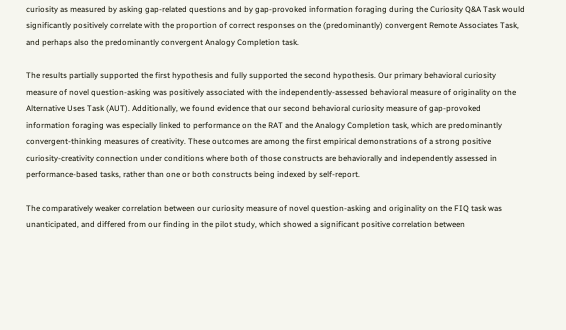curiosity as measured by asking gap-related questions and by gap-provoked information foraging during the Curiosity Q&A Task would significantly positively correlate with the proportion of correct responses on the (predominantly) convergent Remote Associates Task, and perhaps also the predominantly convergent Analogy Completion task.

The results partially supported the first hypothesis and fully supported the second hypothesis. Our primary behavioral curiosity measure of novel question-asking was positively associated with the independently-assessed behavioral measure of originality on the Alternative Uses Task (AUT). Additionally, we found evidence that our second behavioral curiosity measure of gap-provoked information foraging was especially linked to performance on the RAT and the Analogy Completion task, which are predominantly convergent-thinking measures of creativity. These outcomes are among the first empirical demonstrations of a strong positive curiosity-creativity connection under conditions where both of those constructs are behaviorally and independently assessed in performance-based tasks, rather than one or both constructs being indexed by self-report.

The comparatively weaker correlation between our curiosity measure of novel question-asking and originality on the FIQ task was unanticipated, and differed from our finding in the pilot study, which showed a significant positive correlation between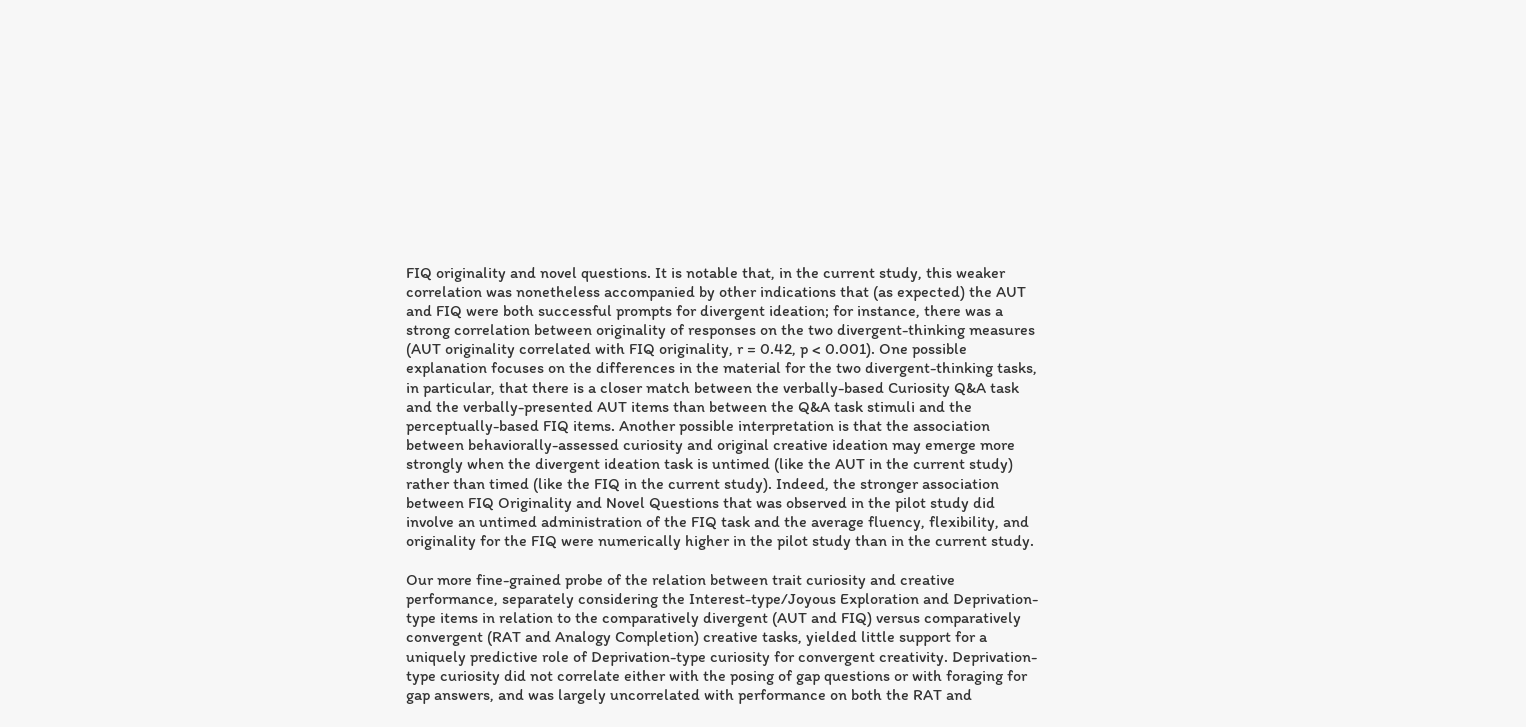FIQ originality and novel questions. It is notable that, in the current study, this weaker correlation was nonetheless accompanied by other indications that (as expected) the AUT and FIQ were both successful prompts for divergent ideation; for instance, there was a strong correlation between originality of responses on the two divergent-thinking measures (AUT originality correlated with FIQ originality, r = 0.42, p < 0.001). One possible explanation focuses on the differences in the material for the two divergent-thinking tasks, in particular, that there is a closer match between the verbally-based Curiosity Q&A task and the verbally-presented AUT items than between the Q&A task stimuli and the perceptually-based FIQ items. Another possible interpretation is that the association between behaviorally-assessed curiosity and original creative ideation may emerge more strongly when the divergent ideation task is untimed (like the AUT in the current study) rather than timed (like the FIQ in the current study). Indeed, the stronger association between FIQ Originality and Novel Questions that was observed in the pilot study did involve an untimed administration of the FIQ task and the average fluency, flexibility, and originality for the FIQ were numerically higher in the pilot study than in the current study.

Our more fine-grained probe of the relation between trait curiosity and creative performance, separately considering the Interest-type/Joyous Exploration and Deprivation-type items in relation to the comparatively divergent (AUT and FIQ) versus comparatively convergent (RAT and Analogy Completion) creative tasks, yielded little support for a uniquely predictive role of Deprivation-type curiosity for convergent creativity. Deprivation-type curiosity did not correlate either with the posing of gap questions or with foraging for gap answers, and was largely uncorrelated with performance on both the RAT and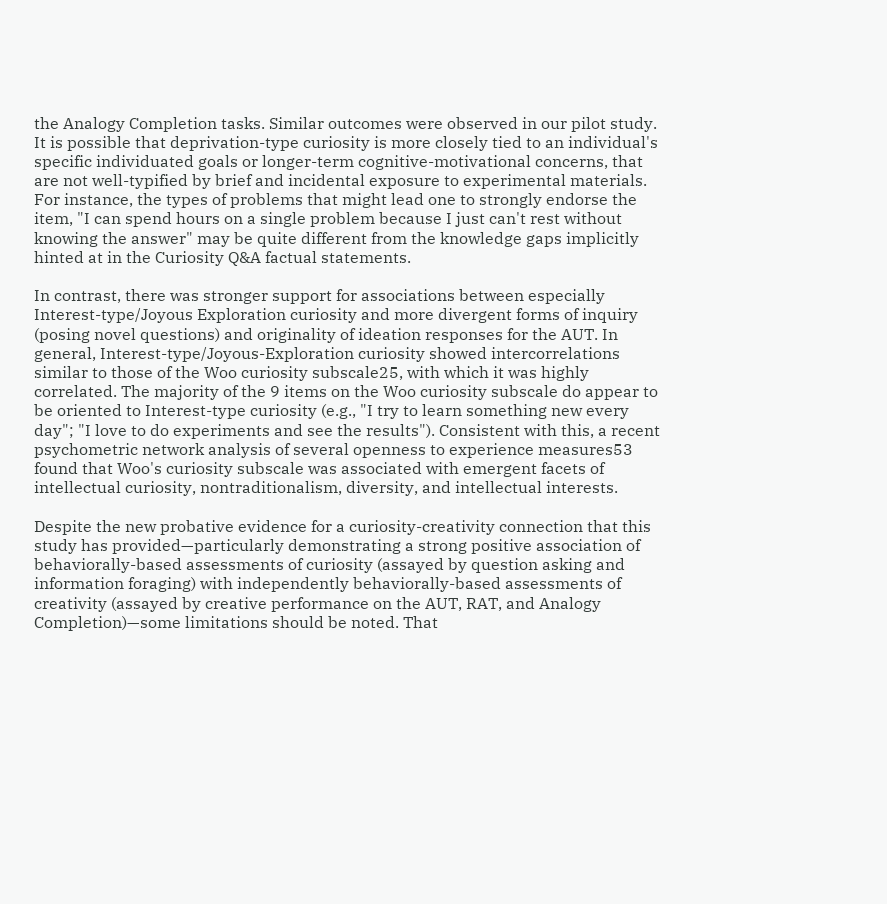the Analogy Completion tasks. Similar outcomes were observed in our pilot study. It is possible that deprivation-type curiosity is more closely tied to an individual's specific individuated goals or longer-term cognitive-motivational concerns, that are not well-typified by brief and incidental exposure to experimental materials. For instance, the types of problems that might lead one to strongly endorse the item, "I can spend hours on a single problem because I just can't rest without knowing the answer" may be quite different from the knowledge gaps implicitly hinted at in the Curiosity Q&A factual statements.

In contrast, there was stronger support for associations between especially Interest-type/Joyous Exploration curiosity and more divergent forms of inquiry (posing novel questions) and originality of ideation responses for the AUT. In general, Interest-type/Joyous-Exploration curiosity showed intercorrelations similar to those of the Woo curiosity subscale25, with which it was highly correlated. The majority of the 9 items on the Woo curiosity subscale do appear to be oriented to Interest-type curiosity (e.g., "I try to learn something new every day"; "I love to do experiments and see the results"). Consistent with this, a recent psychometric network analysis of several openness to experience measures53 found that Woo's curiosity subscale was associated with emergent facets of intellectual curiosity, nontraditionalism, diversity, and intellectual interests.

Despite the new probative evidence for a curiosity-creativity connection that this study has provided—particularly demonstrating a strong positive association of behaviorally-based assessments of curiosity (assayed by question asking and information foraging) with independently behaviorally-based assessments of creativity (assayed by creative performance on the AUT, RAT, and Analogy Completion)—some limitations should be noted. That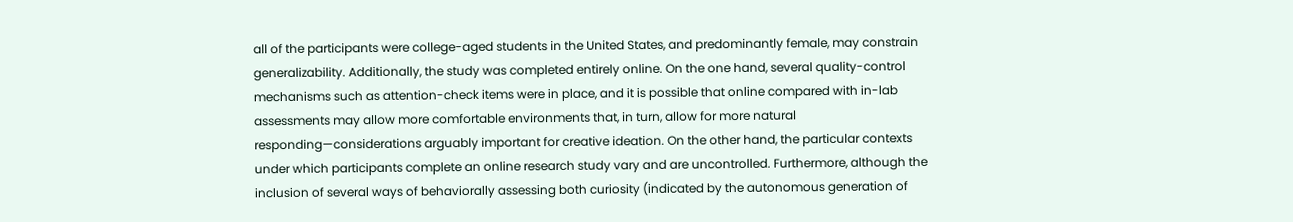all of the participants were college-aged students in the United States, and predominantly female, may constrain generalizability. Additionally, the study was completed entirely online. On the one hand, several quality-control mechanisms such as attention-check items were in place, and it is possible that online compared with in-lab assessments may allow more comfortable environments that, in turn, allow for more natural responding—considerations arguably important for creative ideation. On the other hand, the particular contexts under which participants complete an online research study vary and are uncontrolled. Furthermore, although the inclusion of several ways of behaviorally assessing both curiosity (indicated by the autonomous generation of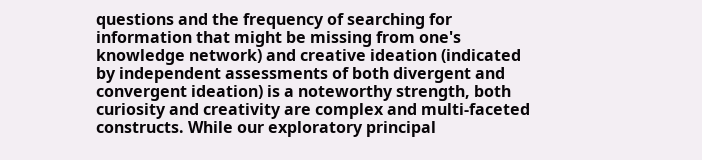questions and the frequency of searching for information that might be missing from one's knowledge network) and creative ideation (indicated by independent assessments of both divergent and convergent ideation) is a noteworthy strength, both curiosity and creativity are complex and multi-faceted constructs. While our exploratory principal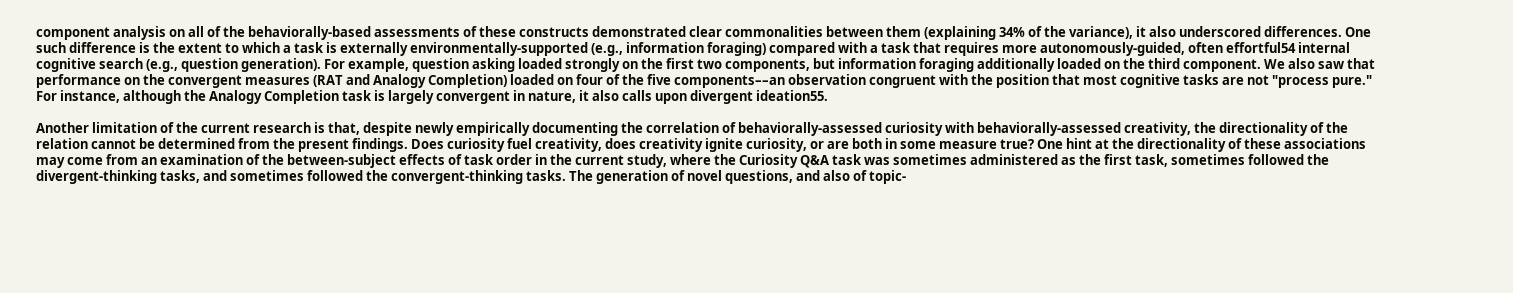component analysis on all of the behaviorally-based assessments of these constructs demonstrated clear commonalities between them (explaining 34% of the variance), it also underscored differences. One such difference is the extent to which a task is externally environmentally-supported (e.g., information foraging) compared with a task that requires more autonomously-guided, often effortful54 internal cognitive search (e.g., question generation). For example, question asking loaded strongly on the first two components, but information foraging additionally loaded on the third component. We also saw that performance on the convergent measures (RAT and Analogy Completion) loaded on four of the five components––an observation congruent with the position that most cognitive tasks are not "process pure." For instance, although the Analogy Completion task is largely convergent in nature, it also calls upon divergent ideation55.

Another limitation of the current research is that, despite newly empirically documenting the correlation of behaviorally-assessed curiosity with behaviorally-assessed creativity, the directionality of the relation cannot be determined from the present findings. Does curiosity fuel creativity, does creativity ignite curiosity, or are both in some measure true? One hint at the directionality of these associations may come from an examination of the between-subject effects of task order in the current study, where the Curiosity Q&A task was sometimes administered as the first task, sometimes followed the divergent-thinking tasks, and sometimes followed the convergent-thinking tasks. The generation of novel questions, and also of topic-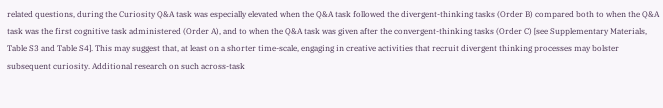related questions, during the Curiosity Q&A task was especially elevated when the Q&A task followed the divergent-thinking tasks (Order B) compared both to when the Q&A task was the first cognitive task administered (Order A), and to when the Q&A task was given after the convergent-thinking tasks (Order C) [see Supplementary Materials, Table S3 and Table S4]. This may suggest that, at least on a shorter time-scale, engaging in creative activities that recruit divergent thinking processes may bolster subsequent curiosity. Additional research on such across-task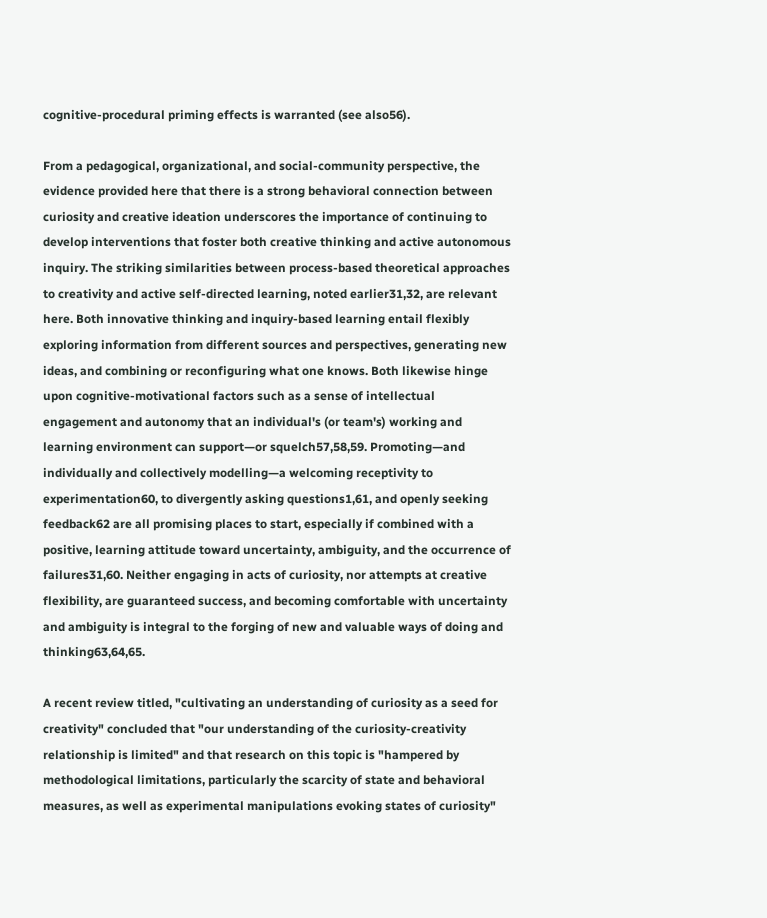cognitive-procedural priming effects is warranted (see also56).

From a pedagogical, organizational, and social-community perspective, the evidence provided here that there is a strong behavioral connection between curiosity and creative ideation underscores the importance of continuing to develop interventions that foster both creative thinking and active autonomous inquiry. The striking similarities between process-based theoretical approaches to creativity and active self-directed learning, noted earlier31,32, are relevant here. Both innovative thinking and inquiry-based learning entail flexibly exploring information from different sources and perspectives, generating new ideas, and combining or reconfiguring what one knows. Both likewise hinge upon cognitive-motivational factors such as a sense of intellectual engagement and autonomy that an individual's (or team's) working and learning environment can support—or squelch57,58,59. Promoting—and individually and collectively modelling—a welcoming receptivity to experimentation60, to divergently asking questions1,61, and openly seeking feedback62 are all promising places to start, especially if combined with a positive, learning attitude toward uncertainty, ambiguity, and the occurrence of failures31,60. Neither engaging in acts of curiosity, nor attempts at creative flexibility, are guaranteed success, and becoming comfortable with uncertainty and ambiguity is integral to the forging of new and valuable ways of doing and thinking63,64,65.

A recent review titled, "cultivating an understanding of curiosity as a seed for creativity" concluded that "our understanding of the curiosity-creativity relationship is limited" and that research on this topic is "hampered by methodological limitations, particularly the scarcity of state and behavioral measures, as well as experimental manipulations evoking states of curiosity"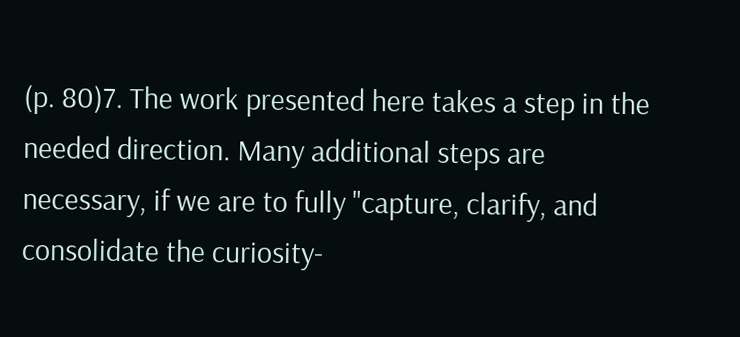(p. 80)7. The work presented here takes a step in the needed direction. Many additional steps are necessary, if we are to fully "capture, clarify, and consolidate the curiosity-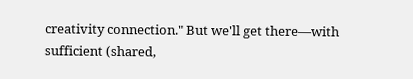creativity connection." But we'll get there—with sufficient (shared,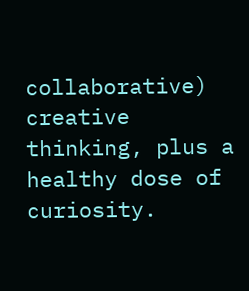collaborative) creative thinking, plus a healthy dose of curiosity.